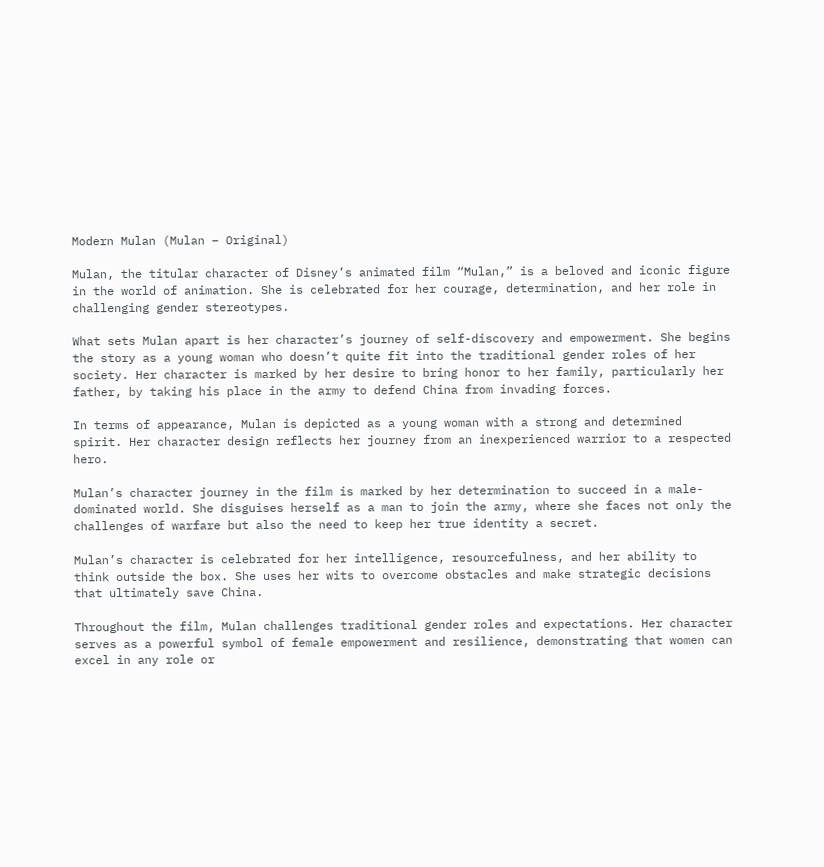Modern Mulan (Mulan – Original)

Mulan, the titular character of Disney’s animated film “Mulan,” is a beloved and iconic figure in the world of animation. She is celebrated for her courage, determination, and her role in challenging gender stereotypes.

What sets Mulan apart is her character’s journey of self-discovery and empowerment. She begins the story as a young woman who doesn’t quite fit into the traditional gender roles of her society. Her character is marked by her desire to bring honor to her family, particularly her father, by taking his place in the army to defend China from invading forces.

In terms of appearance, Mulan is depicted as a young woman with a strong and determined spirit. Her character design reflects her journey from an inexperienced warrior to a respected hero.

Mulan’s character journey in the film is marked by her determination to succeed in a male-dominated world. She disguises herself as a man to join the army, where she faces not only the challenges of warfare but also the need to keep her true identity a secret.

Mulan’s character is celebrated for her intelligence, resourcefulness, and her ability to think outside the box. She uses her wits to overcome obstacles and make strategic decisions that ultimately save China.

Throughout the film, Mulan challenges traditional gender roles and expectations. Her character serves as a powerful symbol of female empowerment and resilience, demonstrating that women can excel in any role or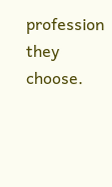profession they choose.